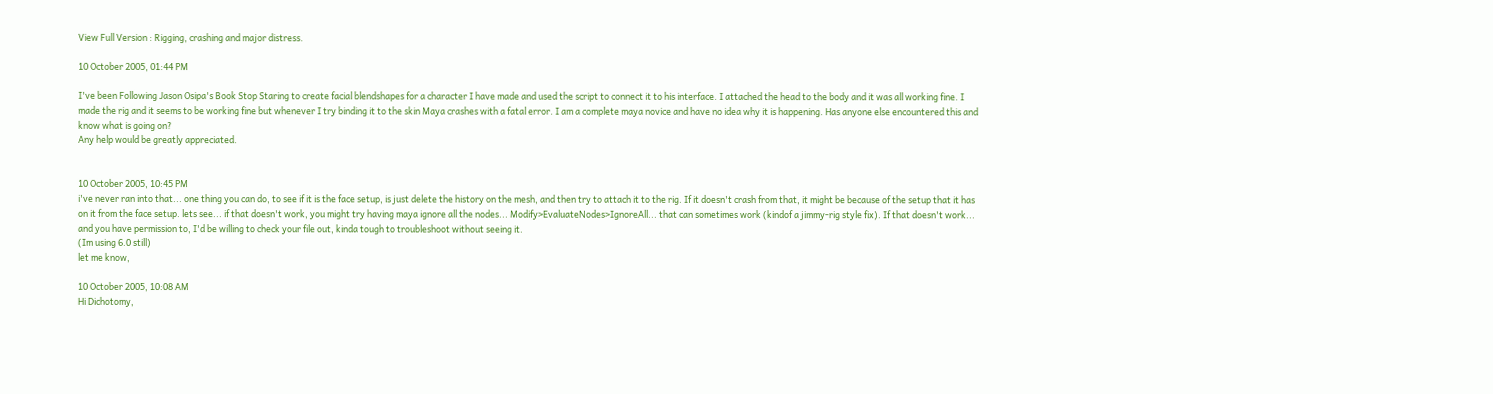View Full Version : Rigging, crashing and major distress.

10 October 2005, 01:44 PM

I've been Following Jason Osipa's Book Stop Staring to create facial blendshapes for a character I have made and used the script to connect it to his interface. I attached the head to the body and it was all working fine. I made the rig and it seems to be working fine but whenever I try binding it to the skin Maya crashes with a fatal error. I am a complete maya novice and have no idea why it is happening. Has anyone else encountered this and know what is going on?
Any help would be greatly appreciated.


10 October 2005, 10:45 PM
i've never ran into that... one thing you can do, to see if it is the face setup, is just delete the history on the mesh, and then try to attach it to the rig. If it doesn't crash from that, it might be because of the setup that it has on it from the face setup. lets see... if that doesn't work, you might try having maya ignore all the nodes... Modify>EvaluateNodes>IgnoreAll... that can sometimes work (kindof a jimmy-rig style fix). If that doesn't work... and you have permission to, I'd be willing to check your file out, kinda tough to troubleshoot without seeing it.
(Im using 6.0 still)
let me know,

10 October 2005, 10:08 AM
Hi Dichotomy,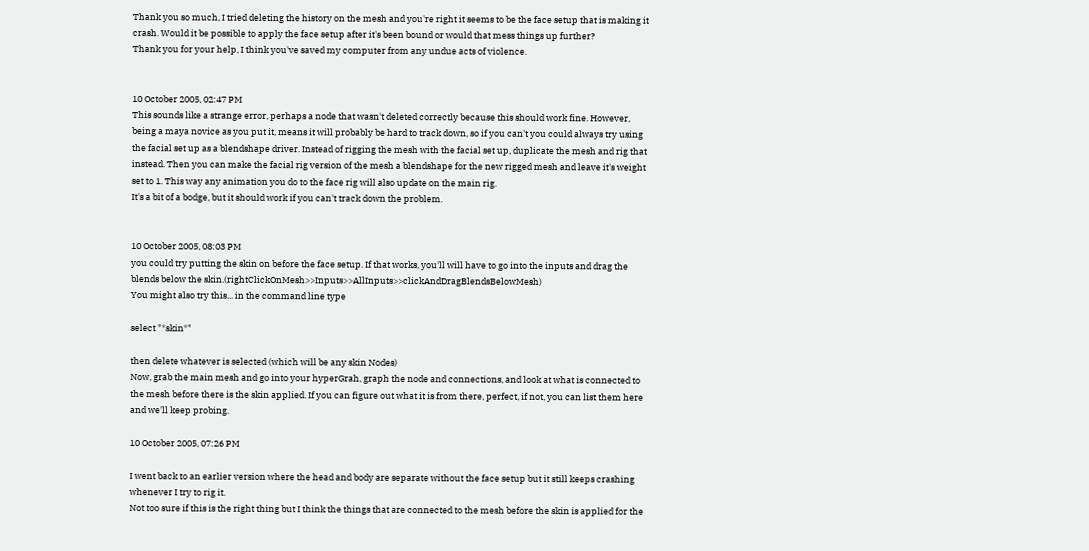Thank you so much, I tried deleting the history on the mesh and you're right it seems to be the face setup that is making it crash. Would it be possible to apply the face setup after it's been bound or would that mess things up further?
Thank you for your help, I think you've saved my computer from any undue acts of violence.


10 October 2005, 02:47 PM
This sounds like a strange error, perhaps a node that wasn't deleted correctly because this should work fine. However, being a maya novice as you put it, means it will probably be hard to track down, so if you can't you could always try using the facial set up as a blendshape driver. Instead of rigging the mesh with the facial set up, duplicate the mesh and rig that instead. Then you can make the facial rig version of the mesh a blendshape for the new rigged mesh and leave it's weight set to 1. This way any animation you do to the face rig will also update on the main rig.
It's a bit of a bodge, but it should work if you can't track down the problem.


10 October 2005, 08:03 PM
you could try putting the skin on before the face setup. If that works, you'll will have to go into the inputs and drag the blends below the skin.(rightClickOnMesh>>Inputs>>AllInputs>>clickAndDragBlendsBelowMesh)
You might also try this... in the command line type

select "*skin*"

then delete whatever is selected (which will be any skin Nodes)
Now, grab the main mesh and go into your hyperGrah, graph the node and connections, and look at what is connected to the mesh before there is the skin applied. If you can figure out what it is from there, perfect, if not, you can list them here and we'll keep probing.

10 October 2005, 07:26 PM

I went back to an earlier version where the head and body are separate without the face setup but it still keeps crashing whenever I try to rig it.
Not too sure if this is the right thing but I think the things that are connected to the mesh before the skin is applied for the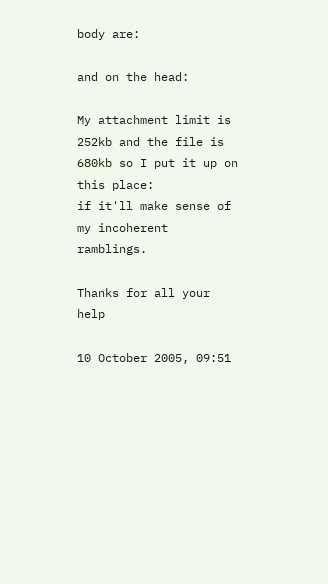body are:

and on the head:

My attachment limit is 252kb and the file is 680kb so I put it up on this place:
if it'll make sense of my incoherent ramblings.

Thanks for all your help

10 October 2005, 09:51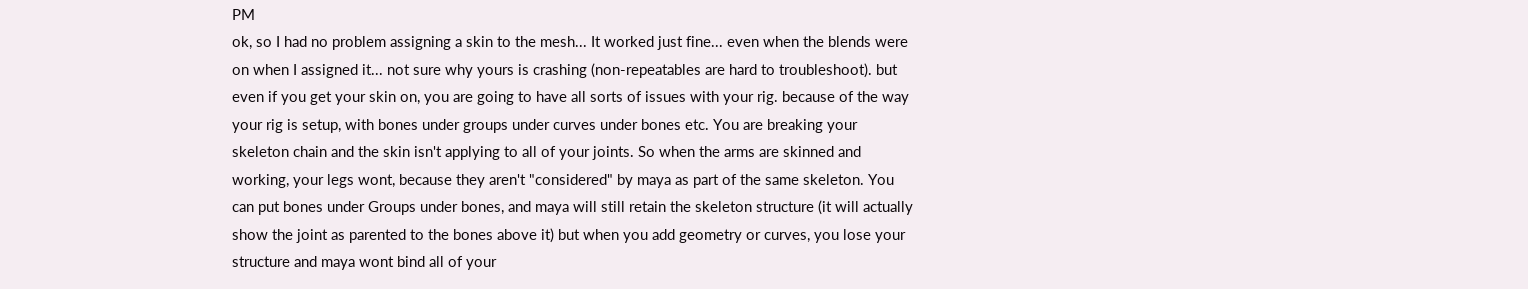PM
ok, so I had no problem assigning a skin to the mesh... It worked just fine... even when the blends were on when I assigned it... not sure why yours is crashing (non-repeatables are hard to troubleshoot). but even if you get your skin on, you are going to have all sorts of issues with your rig. because of the way your rig is setup, with bones under groups under curves under bones etc. You are breaking your skeleton chain and the skin isn't applying to all of your joints. So when the arms are skinned and working, your legs wont, because they aren't "considered" by maya as part of the same skeleton. You can put bones under Groups under bones, and maya will still retain the skeleton structure (it will actually show the joint as parented to the bones above it) but when you add geometry or curves, you lose your structure and maya wont bind all of your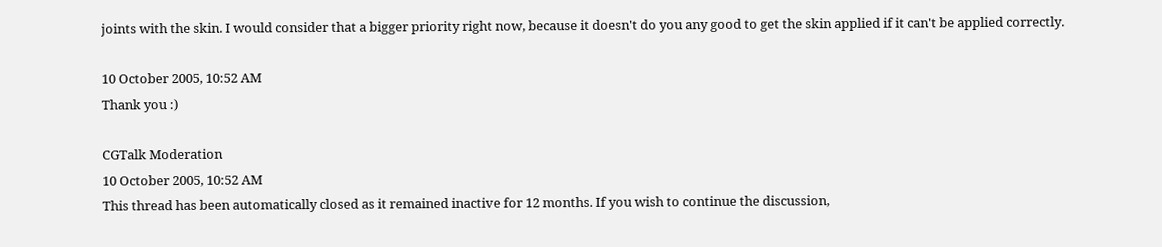joints with the skin. I would consider that a bigger priority right now, because it doesn't do you any good to get the skin applied if it can't be applied correctly.

10 October 2005, 10:52 AM
Thank you :)

CGTalk Moderation
10 October 2005, 10:52 AM
This thread has been automatically closed as it remained inactive for 12 months. If you wish to continue the discussion,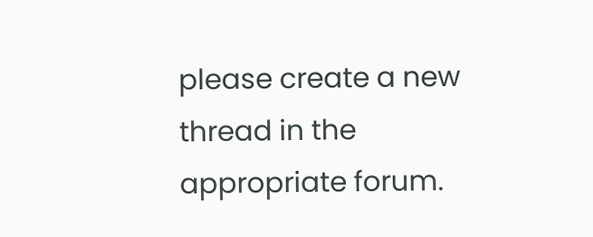please create a new thread in the appropriate forum.